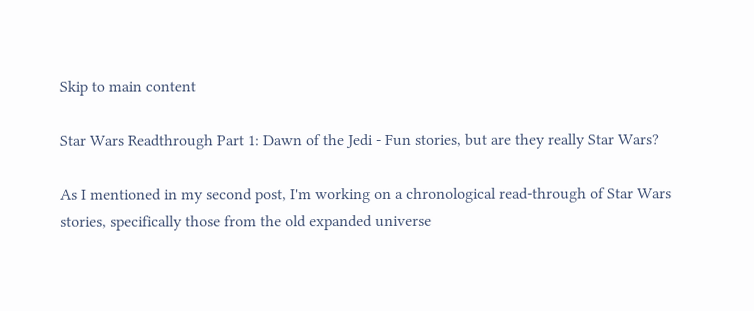Skip to main content

Star Wars Readthrough Part 1: Dawn of the Jedi - Fun stories, but are they really Star Wars?

As I mentioned in my second post, I'm working on a chronological read-through of Star Wars stories, specifically those from the old expanded universe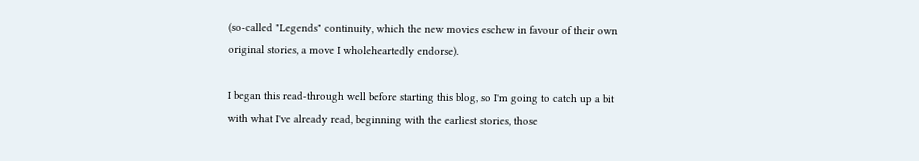(so-called "Legends" continuity, which the new movies eschew in favour of their own original stories, a move I wholeheartedly endorse).

I began this read-through well before starting this blog, so I'm going to catch up a bit with what I've already read, beginning with the earliest stories, those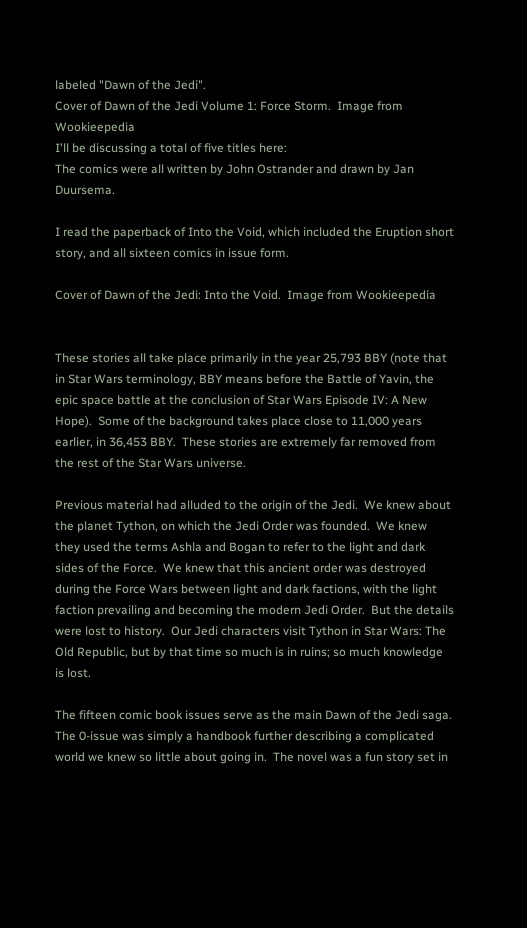labeled "Dawn of the Jedi".
Cover of Dawn of the Jedi Volume 1: Force Storm.  Image from Wookieepedia
I'll be discussing a total of five titles here:
The comics were all written by John Ostrander and drawn by Jan Duursema.

I read the paperback of Into the Void, which included the Eruption short story, and all sixteen comics in issue form.

Cover of Dawn of the Jedi: Into the Void.  Image from Wookieepedia


These stories all take place primarily in the year 25,793 BBY (note that in Star Wars terminology, BBY means before the Battle of Yavin, the epic space battle at the conclusion of Star Wars Episode IV: A New Hope).  Some of the background takes place close to 11,000 years earlier, in 36,453 BBY.  These stories are extremely far removed from the rest of the Star Wars universe.

Previous material had alluded to the origin of the Jedi.  We knew about the planet Tython, on which the Jedi Order was founded.  We knew they used the terms Ashla and Bogan to refer to the light and dark sides of the Force.  We knew that this ancient order was destroyed during the Force Wars between light and dark factions, with the light faction prevailing and becoming the modern Jedi Order.  But the details were lost to history.  Our Jedi characters visit Tython in Star Wars: The Old Republic, but by that time so much is in ruins; so much knowledge is lost.

The fifteen comic book issues serve as the main Dawn of the Jedi saga.  The 0-issue was simply a handbook further describing a complicated world we knew so little about going in.  The novel was a fun story set in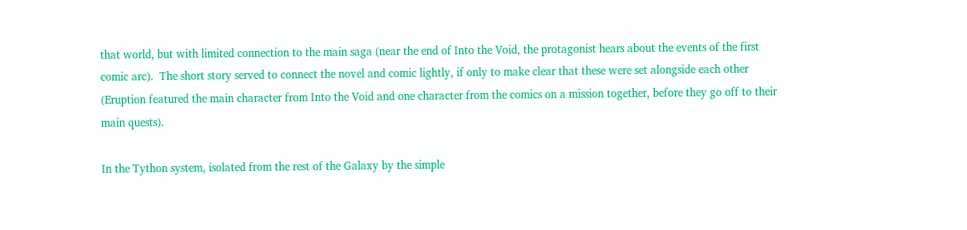that world, but with limited connection to the main saga (near the end of Into the Void, the protagonist hears about the events of the first comic arc).  The short story served to connect the novel and comic lightly, if only to make clear that these were set alongside each other (Eruption featured the main character from Into the Void and one character from the comics on a mission together, before they go off to their main quests).

In the Tython system, isolated from the rest of the Galaxy by the simple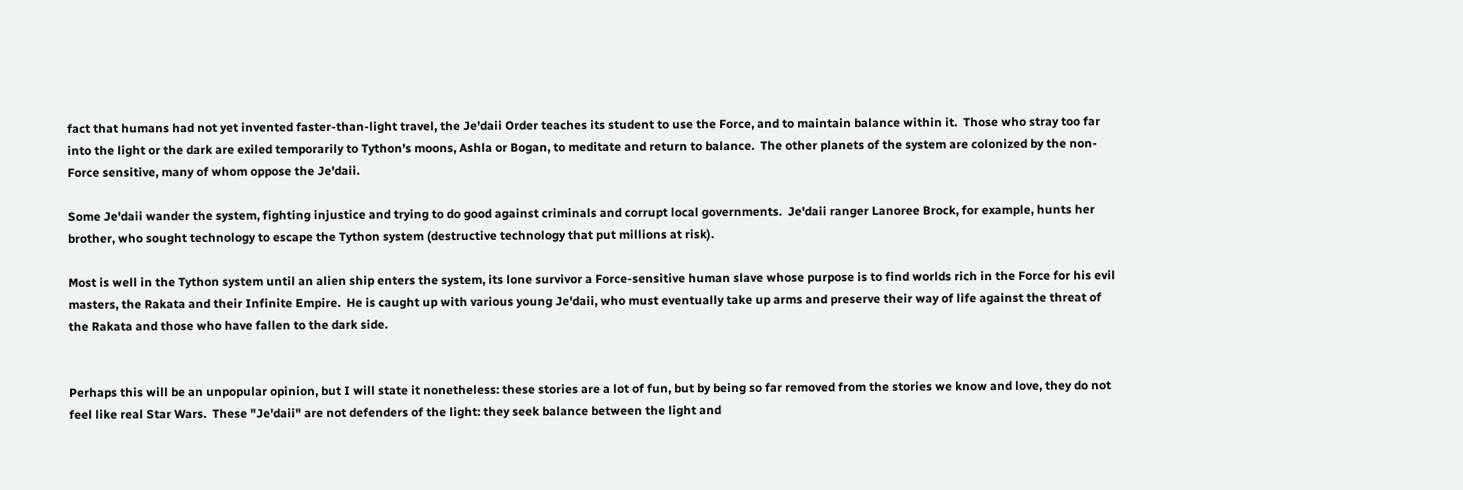fact that humans had not yet invented faster-than-light travel, the Je'daii Order teaches its student to use the Force, and to maintain balance within it.  Those who stray too far into the light or the dark are exiled temporarily to Tython's moons, Ashla or Bogan, to meditate and return to balance.  The other planets of the system are colonized by the non-Force sensitive, many of whom oppose the Je'daii.

Some Je'daii wander the system, fighting injustice and trying to do good against criminals and corrupt local governments.  Je'daii ranger Lanoree Brock, for example, hunts her brother, who sought technology to escape the Tython system (destructive technology that put millions at risk).

Most is well in the Tython system until an alien ship enters the system, its lone survivor a Force-sensitive human slave whose purpose is to find worlds rich in the Force for his evil masters, the Rakata and their Infinite Empire.  He is caught up with various young Je'daii, who must eventually take up arms and preserve their way of life against the threat of the Rakata and those who have fallen to the dark side.


Perhaps this will be an unpopular opinion, but I will state it nonetheless: these stories are a lot of fun, but by being so far removed from the stories we know and love, they do not feel like real Star Wars.  These "Je'daii" are not defenders of the light: they seek balance between the light and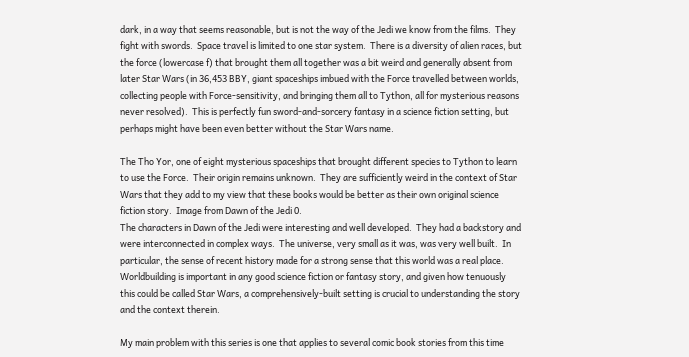dark, in a way that seems reasonable, but is not the way of the Jedi we know from the films.  They fight with swords.  Space travel is limited to one star system.  There is a diversity of alien races, but the force (lowercase f) that brought them all together was a bit weird and generally absent from later Star Wars (in 36,453 BBY, giant spaceships imbued with the Force travelled between worlds, collecting people with Force-sensitivity, and bringing them all to Tython, all for mysterious reasons never resolved).  This is perfectly fun sword-and-sorcery fantasy in a science fiction setting, but perhaps might have been even better without the Star Wars name.

The Tho Yor, one of eight mysterious spaceships that brought different species to Tython to learn to use the Force.  Their origin remains unknown.  They are sufficiently weird in the context of Star Wars that they add to my view that these books would be better as their own original science fiction story.  Image from Dawn of the Jedi 0.
The characters in Dawn of the Jedi were interesting and well developed.  They had a backstory and were interconnected in complex ways.  The universe, very small as it was, was very well built.  In particular, the sense of recent history made for a strong sense that this world was a real place.  Worldbuilding is important in any good science fiction or fantasy story, and given how tenuously this could be called Star Wars, a comprehensively-built setting is crucial to understanding the story and the context therein.

My main problem with this series is one that applies to several comic book stories from this time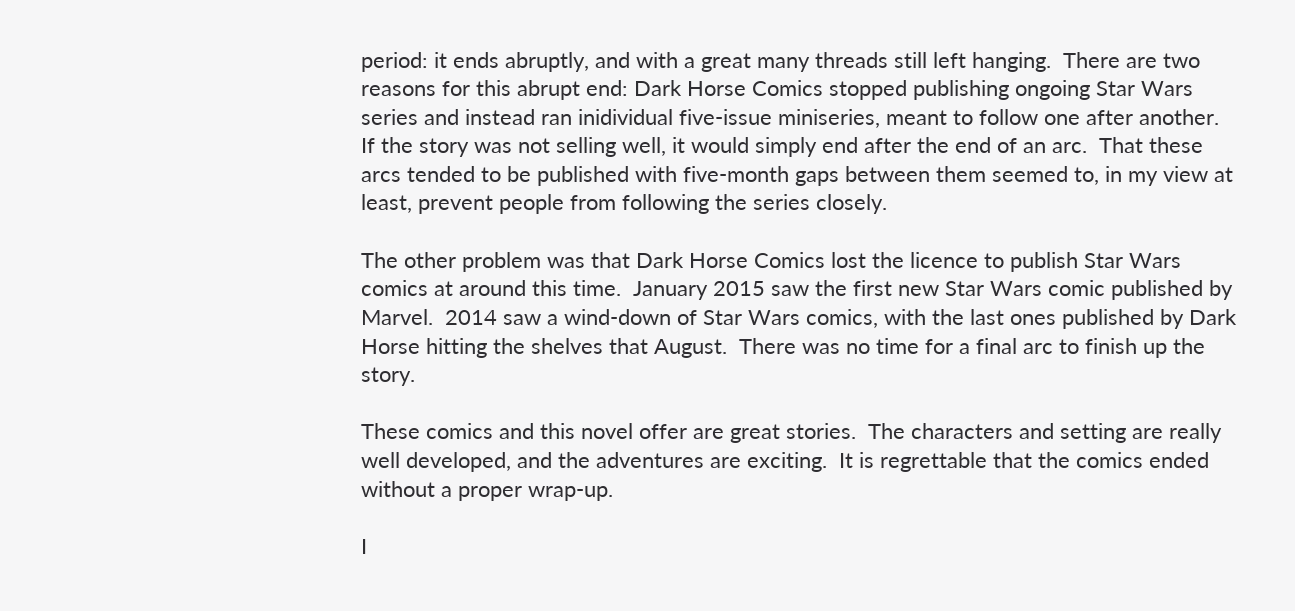period: it ends abruptly, and with a great many threads still left hanging.  There are two reasons for this abrupt end: Dark Horse Comics stopped publishing ongoing Star Wars series and instead ran inidividual five-issue miniseries, meant to follow one after another.  If the story was not selling well, it would simply end after the end of an arc.  That these arcs tended to be published with five-month gaps between them seemed to, in my view at least, prevent people from following the series closely.

The other problem was that Dark Horse Comics lost the licence to publish Star Wars comics at around this time.  January 2015 saw the first new Star Wars comic published by Marvel.  2014 saw a wind-down of Star Wars comics, with the last ones published by Dark Horse hitting the shelves that August.  There was no time for a final arc to finish up the story.

These comics and this novel offer are great stories.  The characters and setting are really well developed, and the adventures are exciting.  It is regrettable that the comics ended without a proper wrap-up.

I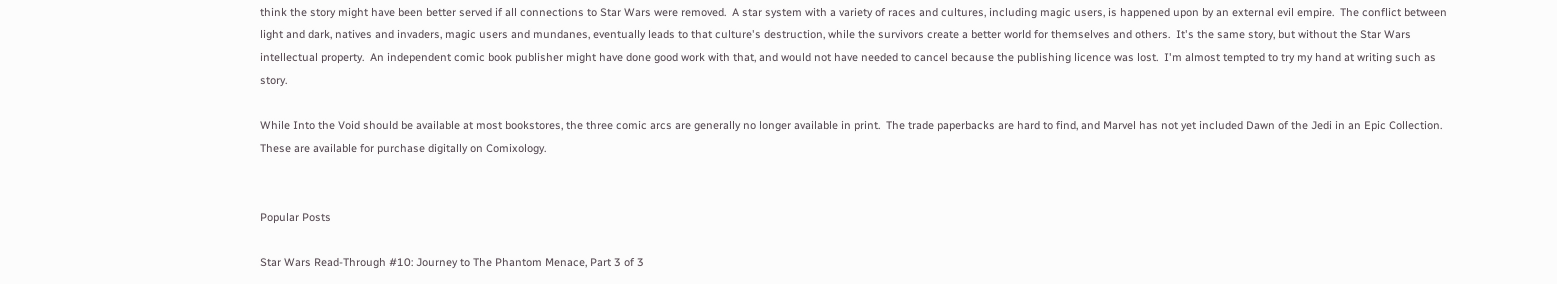think the story might have been better served if all connections to Star Wars were removed.  A star system with a variety of races and cultures, including magic users, is happened upon by an external evil empire.  The conflict between light and dark, natives and invaders, magic users and mundanes, eventually leads to that culture's destruction, while the survivors create a better world for themselves and others.  It's the same story, but without the Star Wars intellectual property.  An independent comic book publisher might have done good work with that, and would not have needed to cancel because the publishing licence was lost.  I'm almost tempted to try my hand at writing such as story.

While Into the Void should be available at most bookstores, the three comic arcs are generally no longer available in print.  The trade paperbacks are hard to find, and Marvel has not yet included Dawn of the Jedi in an Epic Collection.  These are available for purchase digitally on Comixology.


Popular Posts

Star Wars Read-Through #10: Journey to The Phantom Menace, Part 3 of 3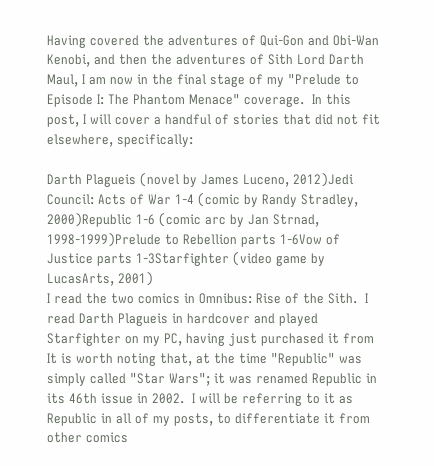Having covered the adventures of Qui-Gon and Obi-Wan Kenobi, and then the adventures of Sith Lord Darth Maul, I am now in the final stage of my "Prelude to Episode I: The Phantom Menace" coverage.  In this post, I will cover a handful of stories that did not fit elsewhere, specifically:

Darth Plagueis (novel by James Luceno, 2012)Jedi Council: Acts of War 1-4 (comic by Randy Stradley, 2000)Republic 1-6 (comic arc by Jan Strnad, 1998-1999)Prelude to Rebellion parts 1-6Vow of Justice parts 1-3Starfighter (video game by LucasArts, 2001)
I read the two comics in Omnibus: Rise of the Sith.  I read Darth Plagueis in hardcover and played Starfighter on my PC, having just purchased it from  It is worth noting that, at the time "Republic" was simply called "Star Wars"; it was renamed Republic in its 46th issue in 2002.  I will be referring to it as Republic in all of my posts, to differentiate it from other comics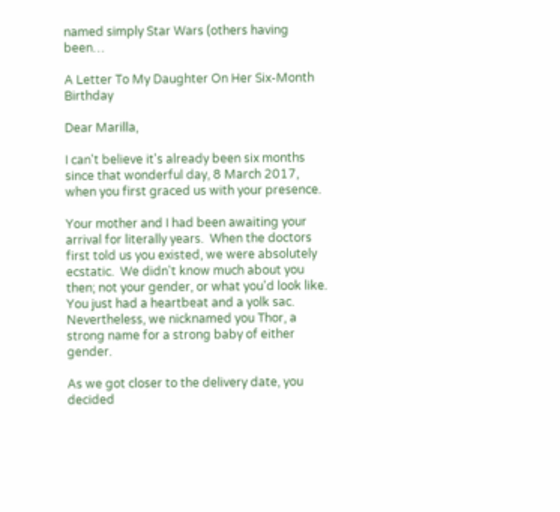named simply Star Wars (others having been…

A Letter To My Daughter On Her Six-Month Birthday

Dear Marilla,

I can't believe it's already been six months since that wonderful day, 8 March 2017, when you first graced us with your presence.

Your mother and I had been awaiting your arrival for literally years.  When the doctors first told us you existed, we were absolutely ecstatic.  We didn't know much about you then; not your gender, or what you'd look like.  You just had a heartbeat and a yolk sac.  Nevertheless, we nicknamed you Thor, a strong name for a strong baby of either gender.

As we got closer to the delivery date, you decided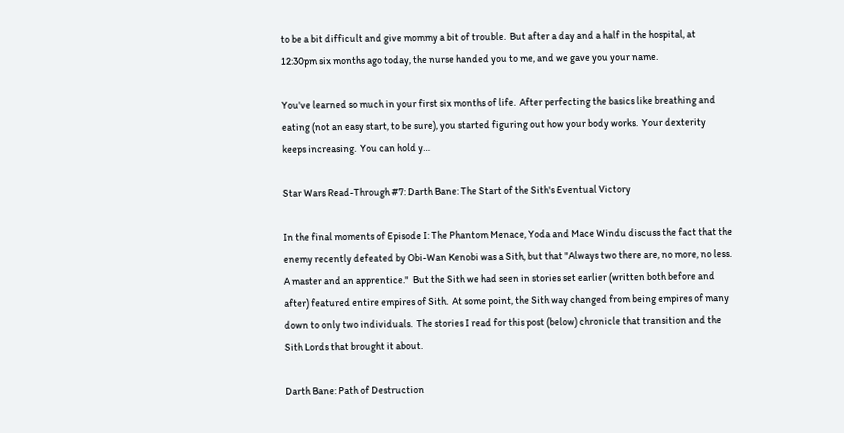to be a bit difficult and give mommy a bit of trouble.  But after a day and a half in the hospital, at 12:30pm six months ago today, the nurse handed you to me, and we gave you your name.

You've learned so much in your first six months of life.  After perfecting the basics like breathing and eating (not an easy start, to be sure), you started figuring out how your body works.  Your dexterity keeps increasing.  You can hold y…

Star Wars Read-Through #7: Darth Bane: The Start of the Sith's Eventual Victory

In the final moments of Episode I: The Phantom Menace, Yoda and Mace Windu discuss the fact that the enemy recently defeated by Obi-Wan Kenobi was a Sith, but that "Always two there are, no more, no less. A master and an apprentice."  But the Sith we had seen in stories set earlier (written both before and after) featured entire empires of Sith.  At some point, the Sith way changed from being empires of many down to only two individuals.  The stories I read for this post (below) chronicle that transition and the Sith Lords that brought it about.

Darth Bane: Path of Destruction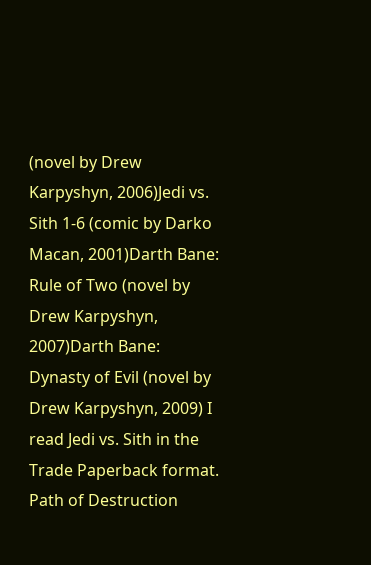(novel by Drew Karpyshyn, 2006)Jedi vs. Sith 1-6 (comic by Darko Macan, 2001)Darth Bane: Rule of Two (novel by Drew Karpyshyn, 2007)Darth Bane: Dynasty of Evil (novel by Drew Karpyshyn, 2009) I read Jedi vs. Sith in the Trade Paperback format.  Path of Destruction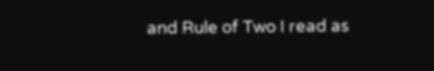and Rule of Two I read as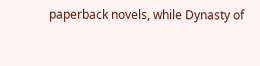paperback novels, while Dynasty of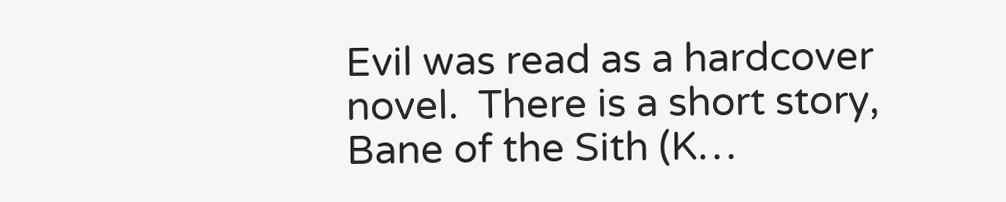Evil was read as a hardcover novel.  There is a short story, Bane of the Sith (K…